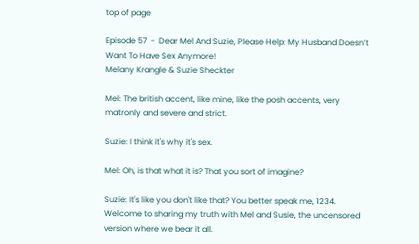top of page

Episode 57  -  Dear Mel And Suzie, Please Help: My Husband Doesn’t Want To Have Sex Anymore!
Melany Krangle & Suzie Sheckter

Mel: The british accent, like mine, like the posh accents, very matronly and severe and strict.

Suzie: I think it's why it's sex.

Mel: Oh, is that what it is? That you sort of imagine?

Suzie: It's like you don't like that? You better speak me, 1234. Welcome to sharing my truth with Mel and Susie, the uncensored version where we bear it all.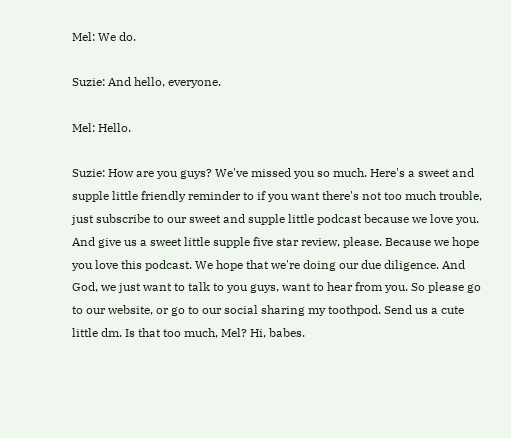Mel: We do.

Suzie: And hello, everyone.

Mel: Hello.

Suzie: How are you guys? We've missed you so much. Here's a sweet and supple little friendly reminder to if you want there's not too much trouble, just subscribe to our sweet and supple little podcast because we love you. And give us a sweet little supple five star review, please. Because we hope you love this podcast. We hope that we're doing our due diligence. And God, we just want to talk to you guys, want to hear from you. So please go to our website, or go to our social sharing my toothpod. Send us a cute little dm. Is that too much, Mel? Hi, babes.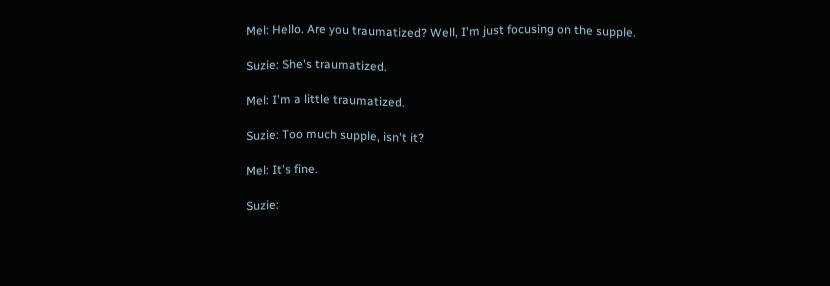Mel: Hello. Are you traumatized? Well, I'm just focusing on the supple.

Suzie: She's traumatized.

Mel: I'm a little traumatized.

Suzie: Too much supple, isn't it?

Mel: It's fine.

Suzie: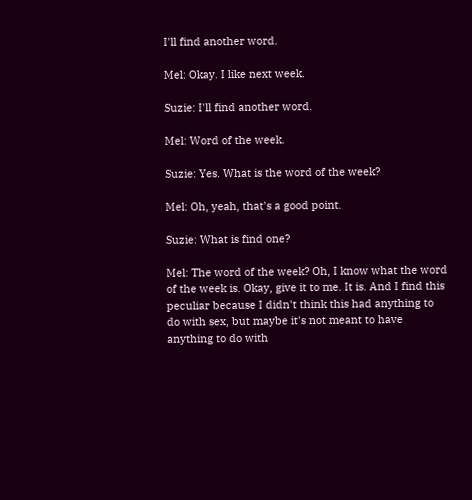I'll find another word.

Mel: Okay. I like next week.

Suzie: I'll find another word.

Mel: Word of the week.

Suzie: Yes. What is the word of the week?

Mel: Oh, yeah, that's a good point.

Suzie: What is find one?

Mel: The word of the week? Oh, I know what the word of the week is. Okay, give it to me. It is. And I find this peculiar because I didn't think this had anything to do with sex, but maybe it's not meant to have anything to do with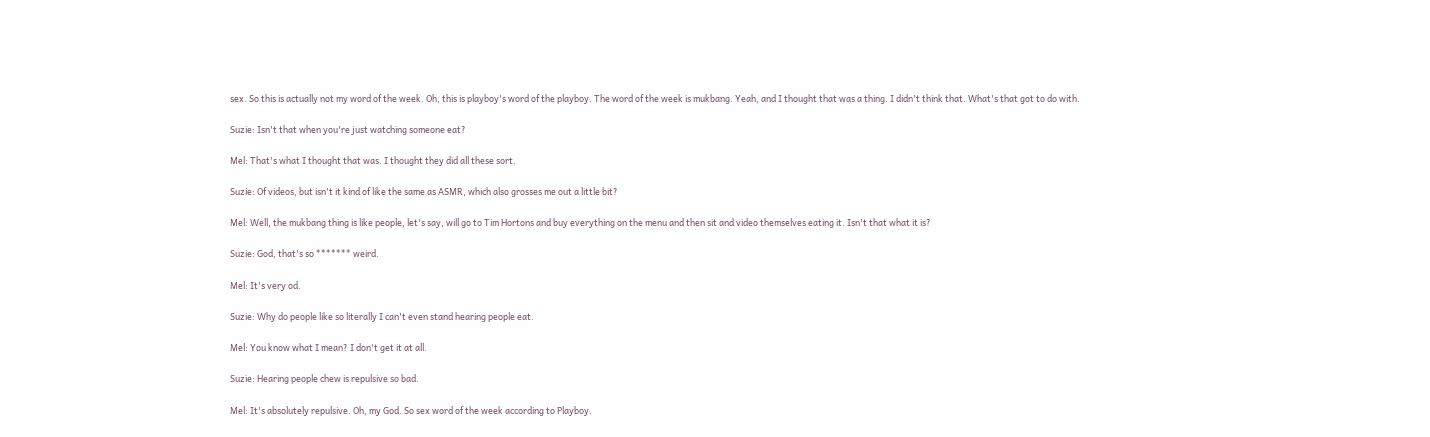sex. So this is actually not my word of the week. Oh, this is playboy's word of the playboy. The word of the week is mukbang. Yeah, and I thought that was a thing. I didn't think that. What's that got to do with.

Suzie: Isn't that when you're just watching someone eat?

Mel: That's what I thought that was. I thought they did all these sort.

Suzie: Of videos, but isn't it kind of like the same as ASMR, which also grosses me out a little bit?

Mel: Well, the mukbang thing is like people, let's say, will go to Tim Hortons and buy everything on the menu and then sit and video themselves eating it. Isn't that what it is?

Suzie: God, that's so ******* weird.

Mel: It's very od.

Suzie: Why do people like so literally I can't even stand hearing people eat.

Mel: You know what I mean? I don't get it at all.

Suzie: Hearing people chew is repulsive so bad.

Mel: It's absolutely repulsive. Oh, my God. So sex word of the week according to Playboy.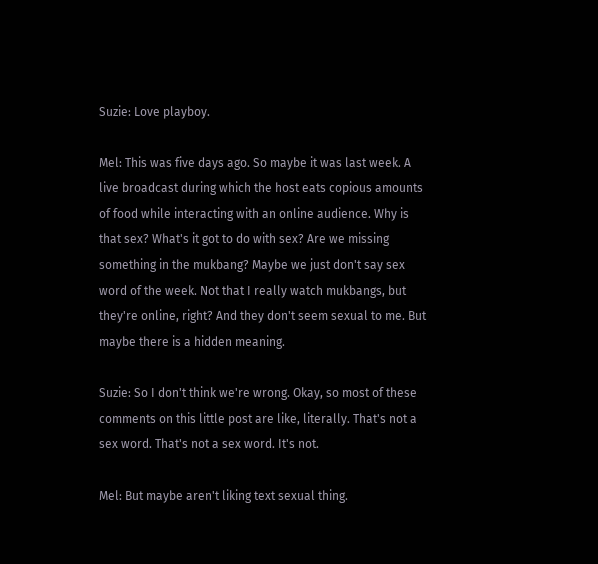Suzie: Love playboy.

Mel: This was five days ago. So maybe it was last week. A live broadcast during which the host eats copious amounts of food while interacting with an online audience. Why is that sex? What's it got to do with sex? Are we missing something in the mukbang? Maybe we just don't say sex word of the week. Not that I really watch mukbangs, but they're online, right? And they don't seem sexual to me. But maybe there is a hidden meaning.

Suzie: So I don't think we're wrong. Okay, so most of these comments on this little post are like, literally. That's not a sex word. That's not a sex word. It's not.

Mel: But maybe aren't liking text sexual thing.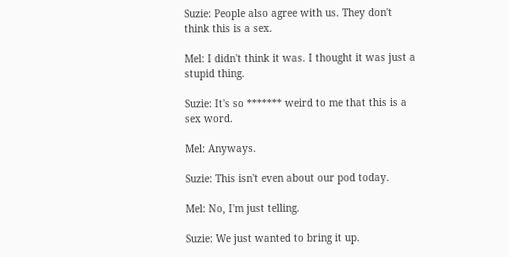Suzie: People also agree with us. They don't think this is a sex.

Mel: I didn't think it was. I thought it was just a stupid thing.

Suzie: It's so ******* weird to me that this is a sex word.

Mel: Anyways.

Suzie: This isn't even about our pod today.

Mel: No, I'm just telling.

Suzie: We just wanted to bring it up.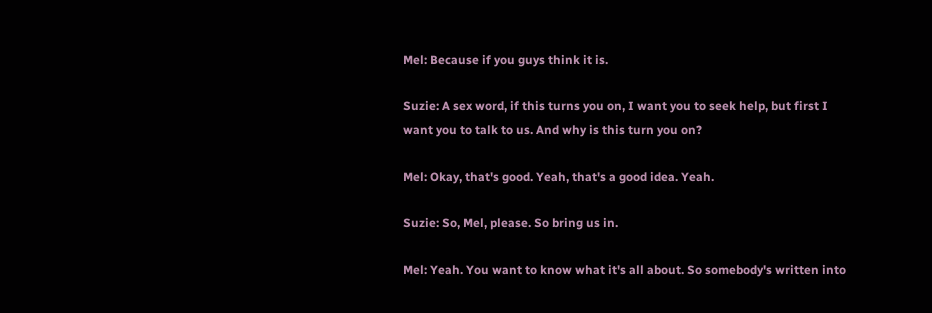Mel: Because if you guys think it is.

Suzie: A sex word, if this turns you on, I want you to seek help, but first I want you to talk to us. And why is this turn you on?

Mel: Okay, that's good. Yeah, that's a good idea. Yeah.

Suzie: So, Mel, please. So bring us in.

Mel: Yeah. You want to know what it's all about. So somebody's written into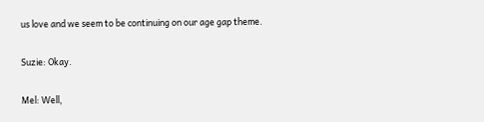us love and we seem to be continuing on our age gap theme.

Suzie: Okay.

Mel: Well,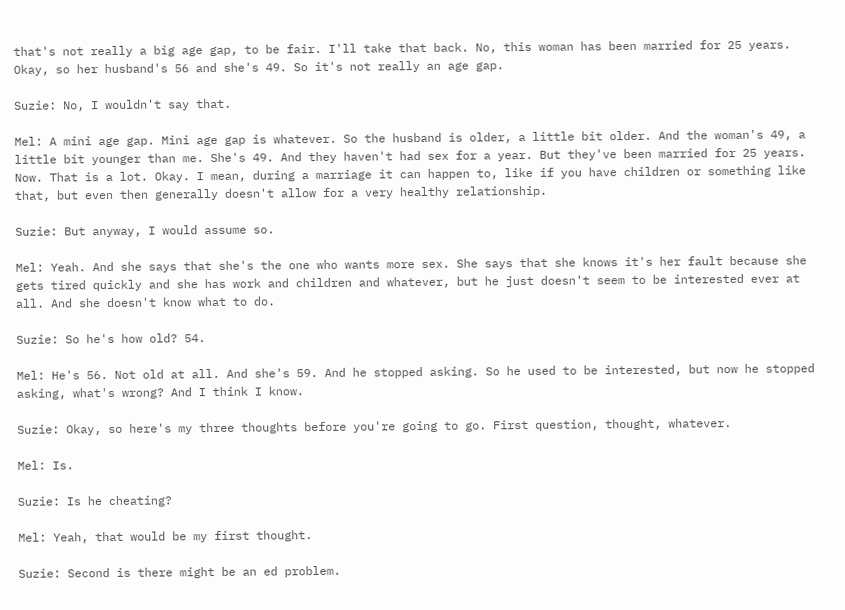that's not really a big age gap, to be fair. I'll take that back. No, this woman has been married for 25 years. Okay, so her husband's 56 and she's 49. So it's not really an age gap.

Suzie: No, I wouldn't say that.

Mel: A mini age gap. Mini age gap is whatever. So the husband is older, a little bit older. And the woman's 49, a little bit younger than me. She's 49. And they haven't had sex for a year. But they've been married for 25 years. Now. That is a lot. Okay. I mean, during a marriage it can happen to, like if you have children or something like that, but even then generally doesn't allow for a very healthy relationship.

Suzie: But anyway, I would assume so.

Mel: Yeah. And she says that she's the one who wants more sex. She says that she knows it's her fault because she gets tired quickly and she has work and children and whatever, but he just doesn't seem to be interested ever at all. And she doesn't know what to do.

Suzie: So he's how old? 54.

Mel: He's 56. Not old at all. And she's 59. And he stopped asking. So he used to be interested, but now he stopped asking, what's wrong? And I think I know.

Suzie: Okay, so here's my three thoughts before you're going to go. First question, thought, whatever.

Mel: Is.

Suzie: Is he cheating?

Mel: Yeah, that would be my first thought.

Suzie: Second is there might be an ed problem.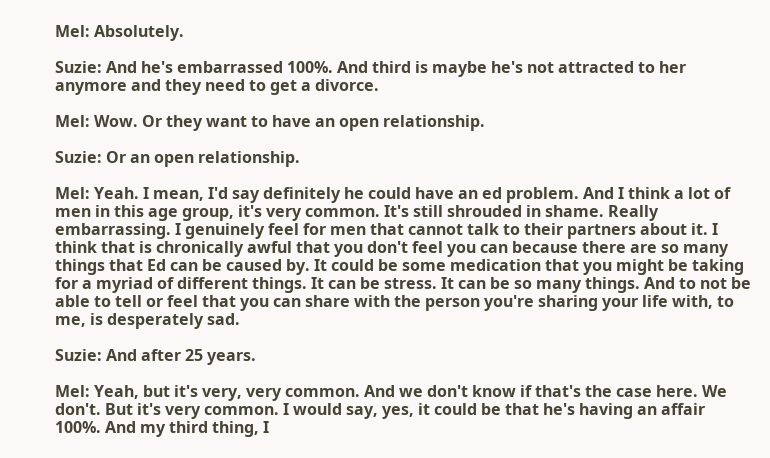Mel: Absolutely.

Suzie: And he's embarrassed 100%. And third is maybe he's not attracted to her anymore and they need to get a divorce.

Mel: Wow. Or they want to have an open relationship.

Suzie: Or an open relationship.

Mel: Yeah. I mean, I'd say definitely he could have an ed problem. And I think a lot of men in this age group, it's very common. It's still shrouded in shame. Really embarrassing. I genuinely feel for men that cannot talk to their partners about it. I think that is chronically awful that you don't feel you can because there are so many things that Ed can be caused by. It could be some medication that you might be taking for a myriad of different things. It can be stress. It can be so many things. And to not be able to tell or feel that you can share with the person you're sharing your life with, to me, is desperately sad.

Suzie: And after 25 years.

Mel: Yeah, but it's very, very common. And we don't know if that's the case here. We don't. But it's very common. I would say, yes, it could be that he's having an affair 100%. And my third thing, I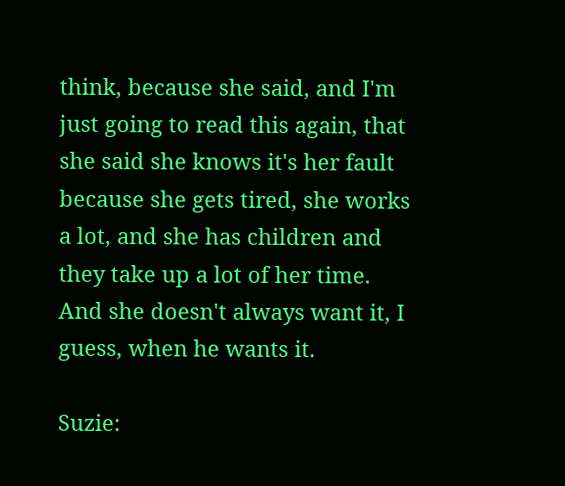think, because she said, and I'm just going to read this again, that she said she knows it's her fault because she gets tired, she works a lot, and she has children and they take up a lot of her time. And she doesn't always want it, I guess, when he wants it.

Suzie: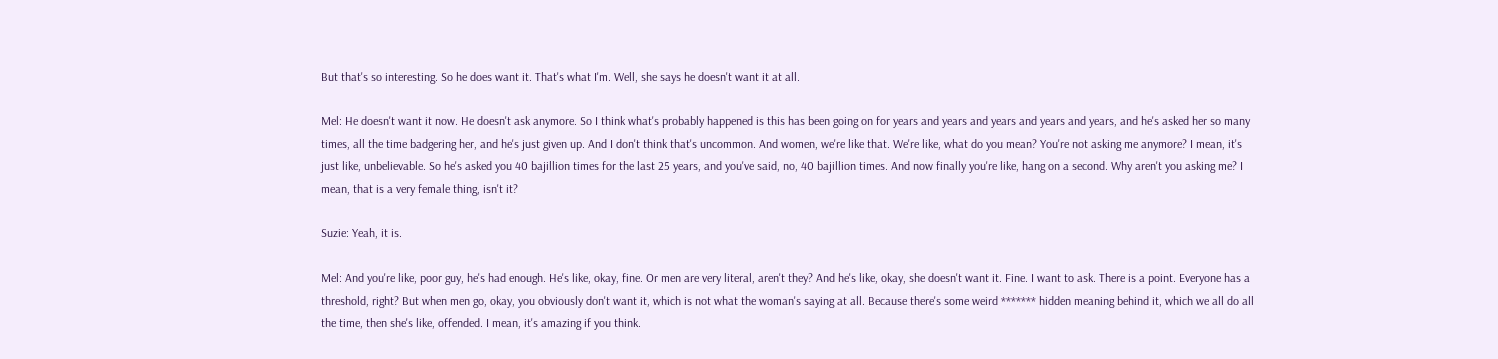But that's so interesting. So he does want it. That's what I'm. Well, she says he doesn't want it at all.

Mel: He doesn't want it now. He doesn't ask anymore. So I think what's probably happened is this has been going on for years and years and years and years and years, and he's asked her so many times, all the time badgering her, and he's just given up. And I don't think that's uncommon. And women, we're like that. We're like, what do you mean? You're not asking me anymore? I mean, it's just like, unbelievable. So he's asked you 40 bajillion times for the last 25 years, and you've said, no, 40 bajillion times. And now finally you're like, hang on a second. Why aren't you asking me? I mean, that is a very female thing, isn't it?

Suzie: Yeah, it is.

Mel: And you're like, poor guy, he's had enough. He's like, okay, fine. Or men are very literal, aren't they? And he's like, okay, she doesn't want it. Fine. I want to ask. There is a point. Everyone has a threshold, right? But when men go, okay, you obviously don't want it, which is not what the woman's saying at all. Because there's some weird ******* hidden meaning behind it, which we all do all the time, then she's like, offended. I mean, it's amazing if you think.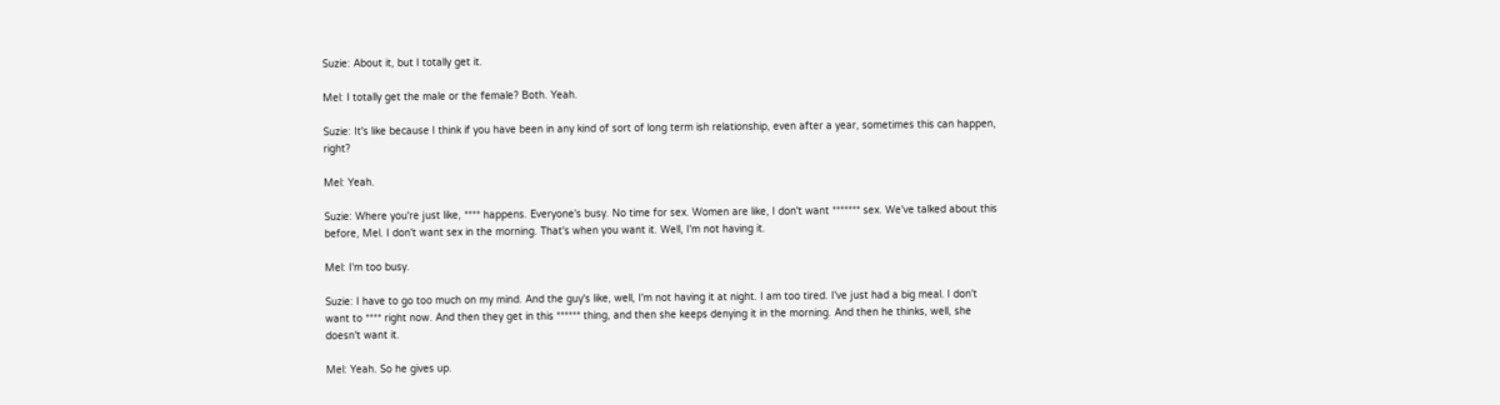Suzie: About it, but I totally get it.

Mel: I totally get the male or the female? Both. Yeah.

Suzie: It's like because I think if you have been in any kind of sort of long term ish relationship, even after a year, sometimes this can happen, right?

Mel: Yeah.

Suzie: Where you're just like, **** happens. Everyone's busy. No time for sex. Women are like, I don't want ******* sex. We've talked about this before, Mel. I don't want sex in the morning. That's when you want it. Well, I'm not having it.

Mel: I'm too busy.

Suzie: I have to go too much on my mind. And the guy's like, well, I'm not having it at night. I am too tired. I've just had a big meal. I don't want to **** right now. And then they get in this ****** thing, and then she keeps denying it in the morning. And then he thinks, well, she doesn't want it.

Mel: Yeah. So he gives up.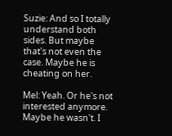Suzie: And so I totally understand both sides. But maybe that's not even the case. Maybe he is cheating on her.

Mel: Yeah. Or he's not interested anymore. Maybe he wasn't. I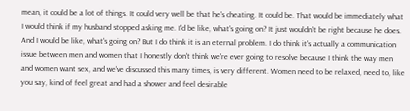mean, it could be a lot of things. It could very well be that he's cheating. It could be. That would be immediately what I would think if my husband stopped asking me. I'd be like, what's going on? It just wouldn't be right because he does. And I would be like, what's going on? But I do think it is an eternal problem. I do think it's actually a communication issue between men and women that I honestly don't think we're ever going to resolve because I think the way men and women want sex, and we've discussed this many times, is very different. Women need to be relaxed, need to, like you say, kind of feel great and had a shower and feel desirable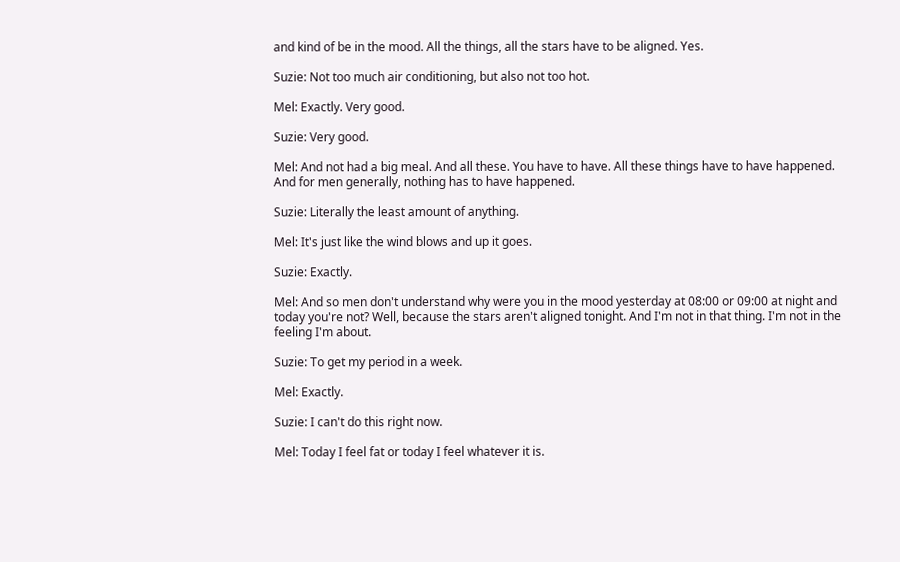and kind of be in the mood. All the things, all the stars have to be aligned. Yes.

Suzie: Not too much air conditioning, but also not too hot.

Mel: Exactly. Very good.

Suzie: Very good.

Mel: And not had a big meal. And all these. You have to have. All these things have to have happened. And for men generally, nothing has to have happened.

Suzie: Literally the least amount of anything.

Mel: It's just like the wind blows and up it goes.

Suzie: Exactly.

Mel: And so men don't understand why were you in the mood yesterday at 08:00 or 09:00 at night and today you're not? Well, because the stars aren't aligned tonight. And I'm not in that thing. I'm not in the feeling I'm about.

Suzie: To get my period in a week.

Mel: Exactly.

Suzie: I can't do this right now.

Mel: Today I feel fat or today I feel whatever it is.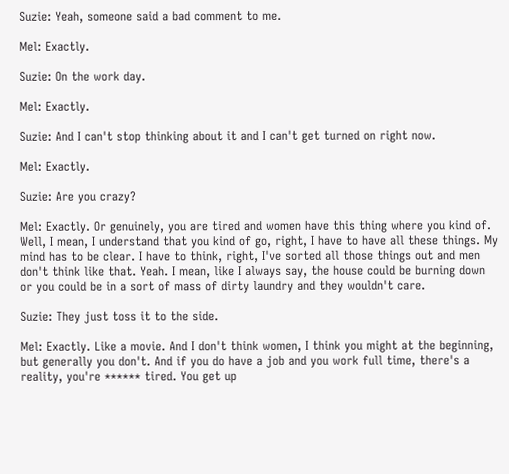Suzie: Yeah, someone said a bad comment to me.

Mel: Exactly.

Suzie: On the work day.

Mel: Exactly.

Suzie: And I can't stop thinking about it and I can't get turned on right now.

Mel: Exactly.

Suzie: Are you crazy?

Mel: Exactly. Or genuinely, you are tired and women have this thing where you kind of. Well, I mean, I understand that you kind of go, right, I have to have all these things. My mind has to be clear. I have to think, right, I've sorted all those things out and men don't think like that. Yeah. I mean, like I always say, the house could be burning down or you could be in a sort of mass of dirty laundry and they wouldn't care.

Suzie: They just toss it to the side.

Mel: Exactly. Like a movie. And I don't think women, I think you might at the beginning, but generally you don't. And if you do have a job and you work full time, there's a reality, you're ****** tired. You get up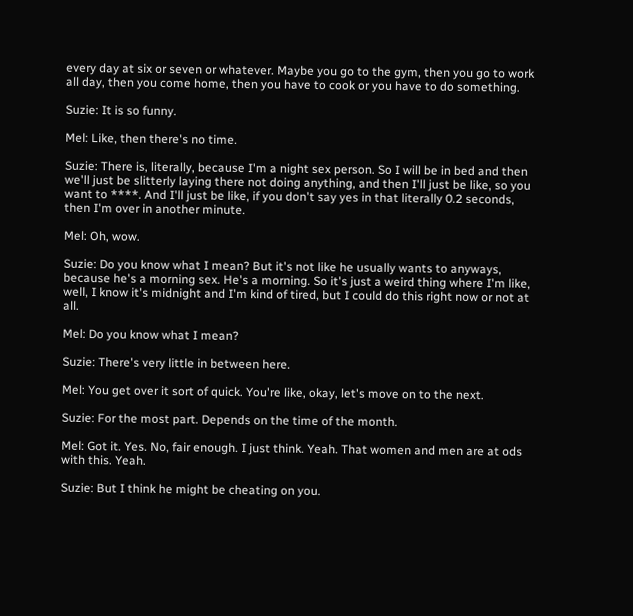every day at six or seven or whatever. Maybe you go to the gym, then you go to work all day, then you come home, then you have to cook or you have to do something.

Suzie: It is so funny.

Mel: Like, then there's no time.

Suzie: There is, literally, because I'm a night sex person. So I will be in bed and then we'll just be slitterly laying there not doing anything, and then I'll just be like, so you want to ****. And I'll just be like, if you don't say yes in that literally 0.2 seconds, then I'm over in another minute.

Mel: Oh, wow.

Suzie: Do you know what I mean? But it's not like he usually wants to anyways, because he's a morning sex. He's a morning. So it's just a weird thing where I'm like, well, I know it's midnight and I'm kind of tired, but I could do this right now or not at all.

Mel: Do you know what I mean?

Suzie: There's very little in between here.

Mel: You get over it sort of quick. You're like, okay, let's move on to the next.

Suzie: For the most part. Depends on the time of the month.

Mel: Got it. Yes. No, fair enough. I just think. Yeah. That women and men are at ods with this. Yeah.

Suzie: But I think he might be cheating on you.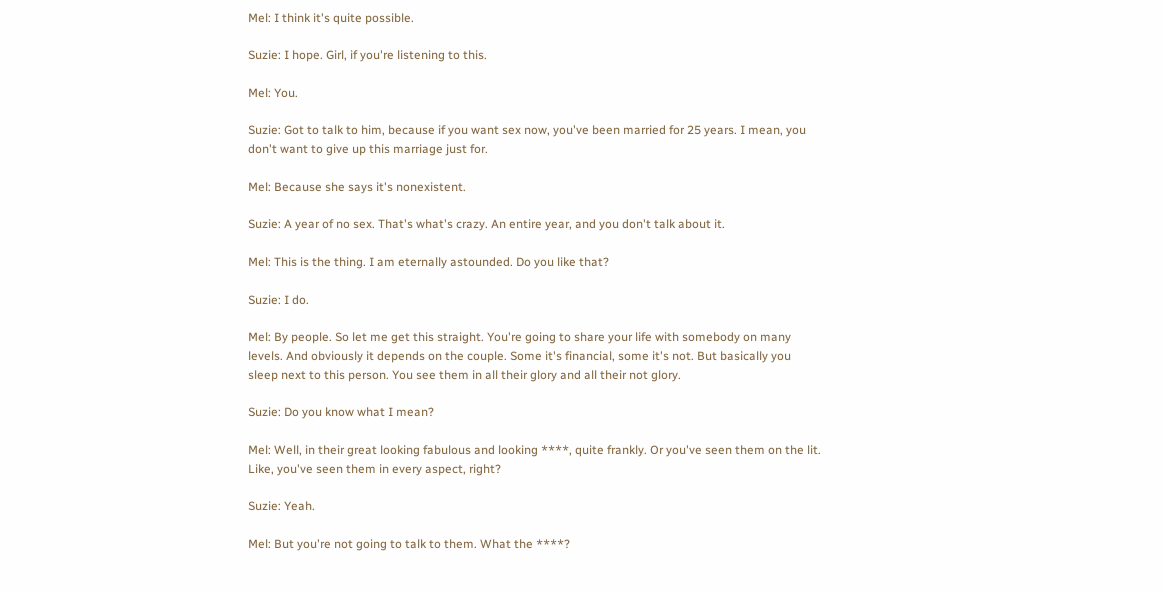Mel: I think it's quite possible.

Suzie: I hope. Girl, if you're listening to this.

Mel: You.

Suzie: Got to talk to him, because if you want sex now, you've been married for 25 years. I mean, you don't want to give up this marriage just for.

Mel: Because she says it's nonexistent.

Suzie: A year of no sex. That's what's crazy. An entire year, and you don't talk about it.

Mel: This is the thing. I am eternally astounded. Do you like that?

Suzie: I do.

Mel: By people. So let me get this straight. You're going to share your life with somebody on many levels. And obviously it depends on the couple. Some it's financial, some it's not. But basically you sleep next to this person. You see them in all their glory and all their not glory.

Suzie: Do you know what I mean?

Mel: Well, in their great looking fabulous and looking ****, quite frankly. Or you've seen them on the lit. Like, you've seen them in every aspect, right?

Suzie: Yeah.

Mel: But you're not going to talk to them. What the ****?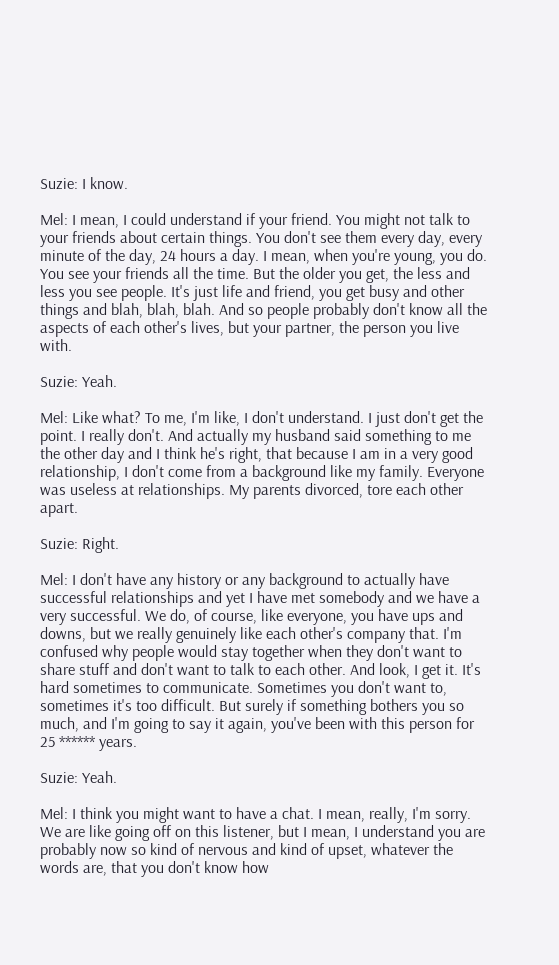Suzie: I know.

Mel: I mean, I could understand if your friend. You might not talk to your friends about certain things. You don't see them every day, every minute of the day, 24 hours a day. I mean, when you're young, you do. You see your friends all the time. But the older you get, the less and less you see people. It's just life and friend, you get busy and other things and blah, blah, blah. And so people probably don't know all the aspects of each other's lives, but your partner, the person you live with.

Suzie: Yeah.

Mel: Like what? To me, I'm like, I don't understand. I just don't get the point. I really don't. And actually my husband said something to me the other day and I think he's right, that because I am in a very good relationship, I don't come from a background like my family. Everyone was useless at relationships. My parents divorced, tore each other apart.

Suzie: Right.

Mel: I don't have any history or any background to actually have successful relationships and yet I have met somebody and we have a very successful. We do, of course, like everyone, you have ups and downs, but we really genuinely like each other's company that. I'm confused why people would stay together when they don't want to share stuff and don't want to talk to each other. And look, I get it. It's hard sometimes to communicate. Sometimes you don't want to, sometimes it's too difficult. But surely if something bothers you so much, and I'm going to say it again, you've been with this person for 25 ****** years.

Suzie: Yeah.

Mel: I think you might want to have a chat. I mean, really, I'm sorry. We are like going off on this listener, but I mean, I understand you are probably now so kind of nervous and kind of upset, whatever the words are, that you don't know how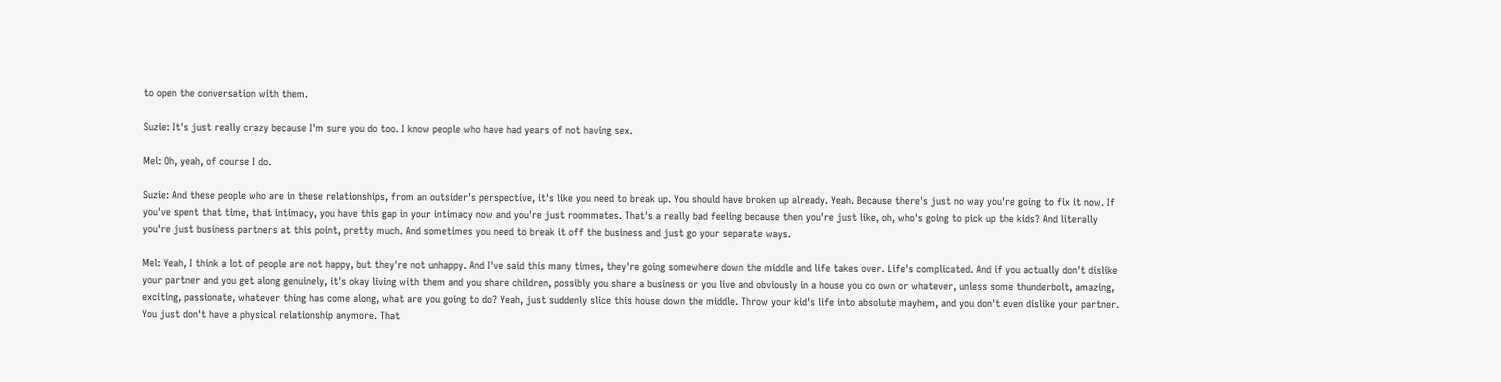to open the conversation with them.

Suzie: It's just really crazy because I'm sure you do too. I know people who have had years of not having sex.

Mel: Oh, yeah, of course I do.

Suzie: And these people who are in these relationships, from an outsider's perspective, it's like you need to break up. You should have broken up already. Yeah. Because there's just no way you're going to fix it now. If you've spent that time, that intimacy, you have this gap in your intimacy now and you're just roommates. That's a really bad feeling because then you're just like, oh, who's going to pick up the kids? And literally you're just business partners at this point, pretty much. And sometimes you need to break it off the business and just go your separate ways.

Mel: Yeah, I think a lot of people are not happy, but they're not unhappy. And I've said this many times, they're going somewhere down the middle and life takes over. Life's complicated. And if you actually don't dislike your partner and you get along genuinely, it's okay living with them and you share children, possibly you share a business or you live and obviously in a house you co own or whatever, unless some thunderbolt, amazing, exciting, passionate, whatever thing has come along, what are you going to do? Yeah, just suddenly slice this house down the middle. Throw your kid's life into absolute mayhem, and you don't even dislike your partner. You just don't have a physical relationship anymore. That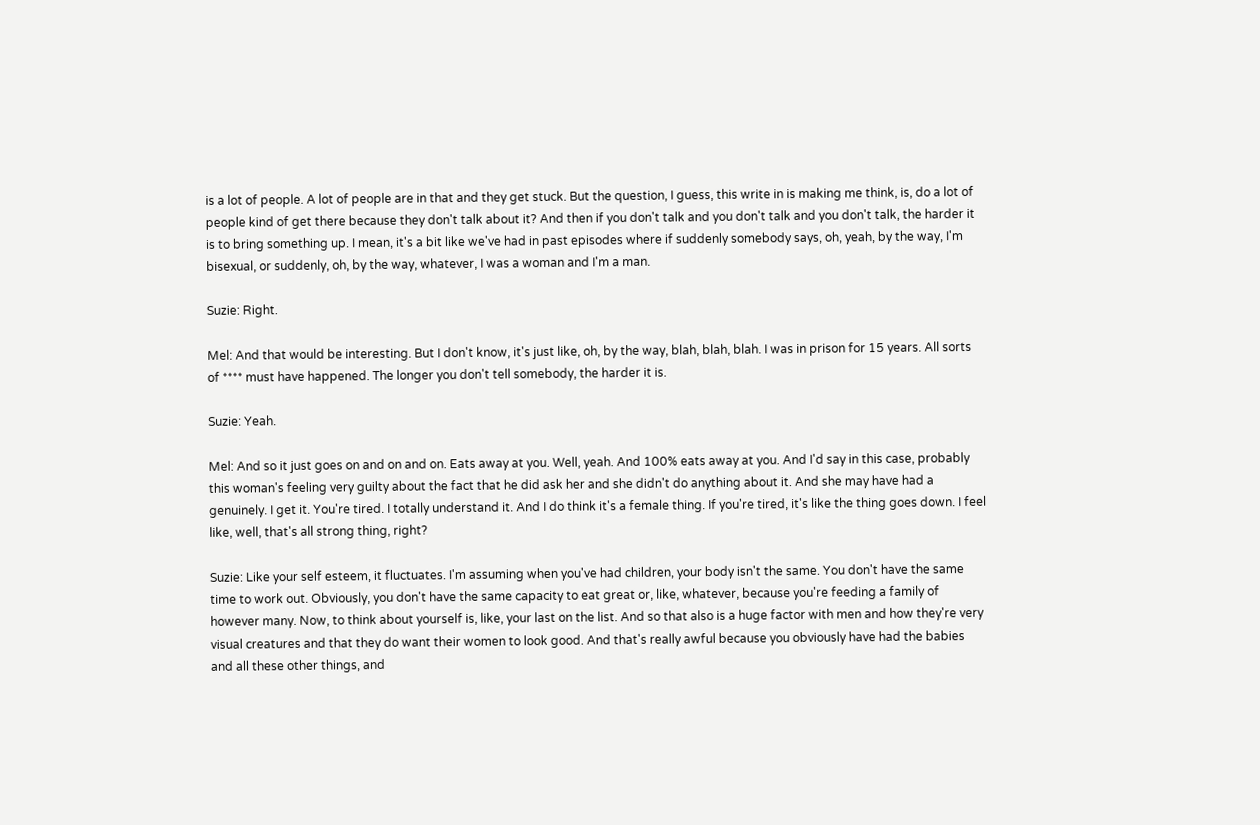is a lot of people. A lot of people are in that and they get stuck. But the question, I guess, this write in is making me think, is, do a lot of people kind of get there because they don't talk about it? And then if you don't talk and you don't talk and you don't talk, the harder it is to bring something up. I mean, it's a bit like we've had in past episodes where if suddenly somebody says, oh, yeah, by the way, I'm bisexual, or suddenly, oh, by the way, whatever, I was a woman and I'm a man.

Suzie: Right.

Mel: And that would be interesting. But I don't know, it's just like, oh, by the way, blah, blah, blah. I was in prison for 15 years. All sorts of **** must have happened. The longer you don't tell somebody, the harder it is.

Suzie: Yeah.

Mel: And so it just goes on and on and on. Eats away at you. Well, yeah. And 100% eats away at you. And I'd say in this case, probably this woman's feeling very guilty about the fact that he did ask her and she didn't do anything about it. And she may have had a genuinely. I get it. You're tired. I totally understand it. And I do think it's a female thing. If you're tired, it's like the thing goes down. I feel like, well, that's all strong thing, right?

Suzie: Like your self esteem, it fluctuates. I'm assuming when you've had children, your body isn't the same. You don't have the same time to work out. Obviously, you don't have the same capacity to eat great or, like, whatever, because you're feeding a family of however many. Now, to think about yourself is, like, your last on the list. And so that also is a huge factor with men and how they're very visual creatures and that they do want their women to look good. And that's really awful because you obviously have had the babies and all these other things, and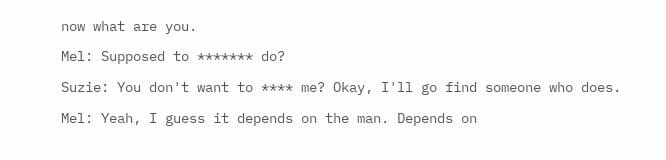now what are you.

Mel: Supposed to ******* do?

Suzie: You don't want to **** me? Okay, I'll go find someone who does.

Mel: Yeah, I guess it depends on the man. Depends on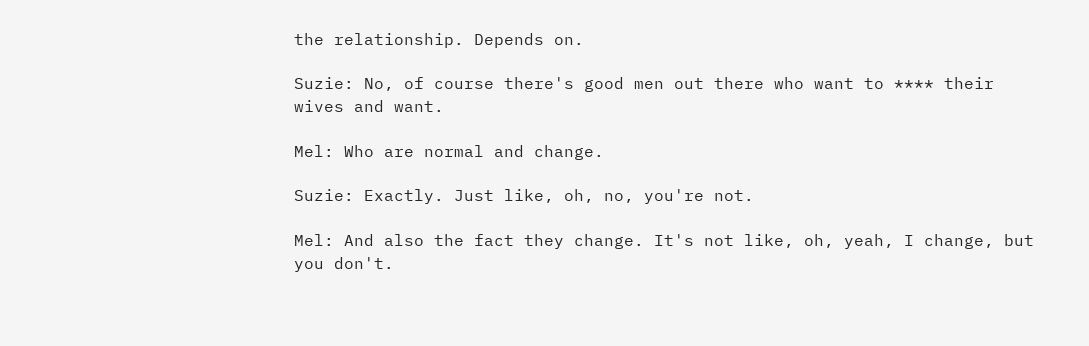the relationship. Depends on.

Suzie: No, of course there's good men out there who want to **** their wives and want.

Mel: Who are normal and change.

Suzie: Exactly. Just like, oh, no, you're not.

Mel: And also the fact they change. It's not like, oh, yeah, I change, but you don't.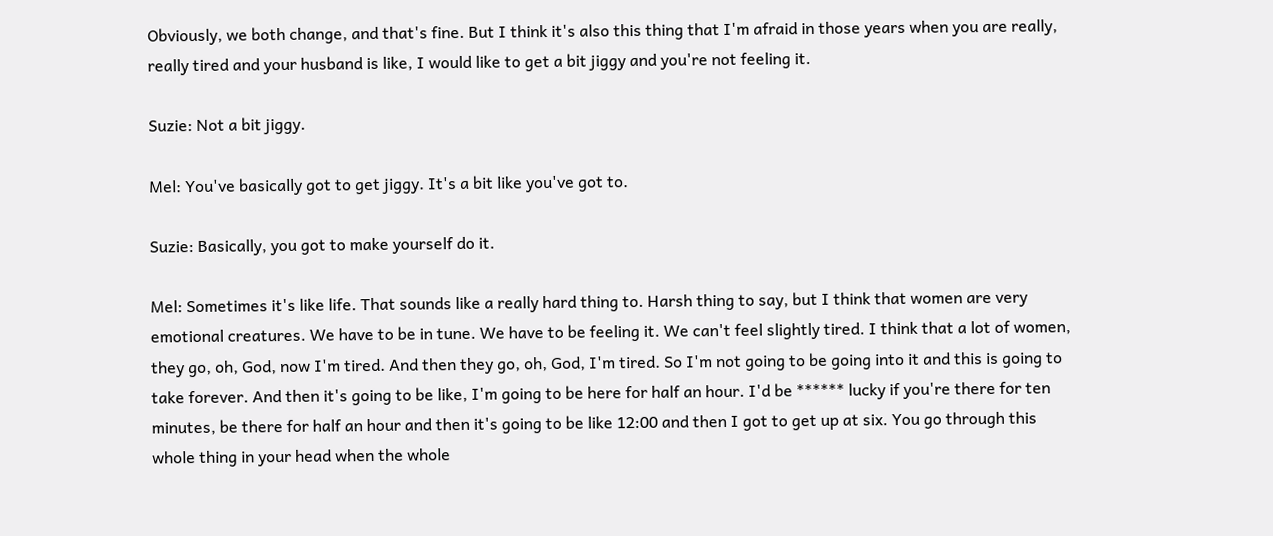Obviously, we both change, and that's fine. But I think it's also this thing that I'm afraid in those years when you are really, really tired and your husband is like, I would like to get a bit jiggy and you're not feeling it.

Suzie: Not a bit jiggy.

Mel: You've basically got to get jiggy. It's a bit like you've got to.

Suzie: Basically, you got to make yourself do it.

Mel: Sometimes it's like life. That sounds like a really hard thing to. Harsh thing to say, but I think that women are very emotional creatures. We have to be in tune. We have to be feeling it. We can't feel slightly tired. I think that a lot of women, they go, oh, God, now I'm tired. And then they go, oh, God, I'm tired. So I'm not going to be going into it and this is going to take forever. And then it's going to be like, I'm going to be here for half an hour. I'd be ****** lucky if you're there for ten minutes, be there for half an hour and then it's going to be like 12:00 and then I got to get up at six. You go through this whole thing in your head when the whole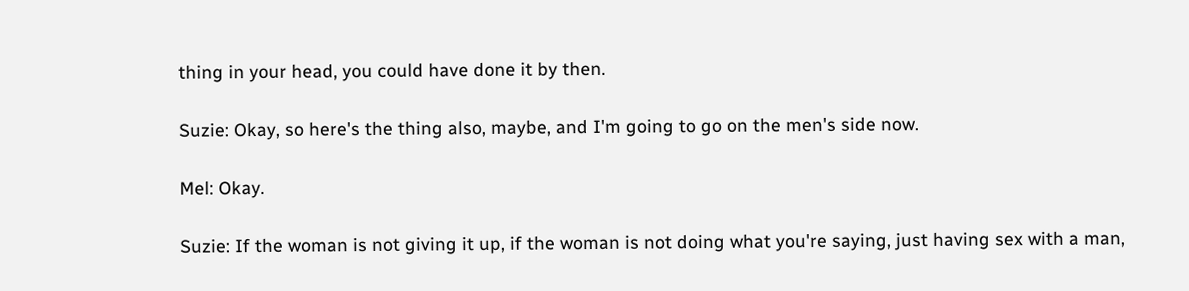thing in your head, you could have done it by then.

Suzie: Okay, so here's the thing also, maybe, and I'm going to go on the men's side now.

Mel: Okay.

Suzie: If the woman is not giving it up, if the woman is not doing what you're saying, just having sex with a man,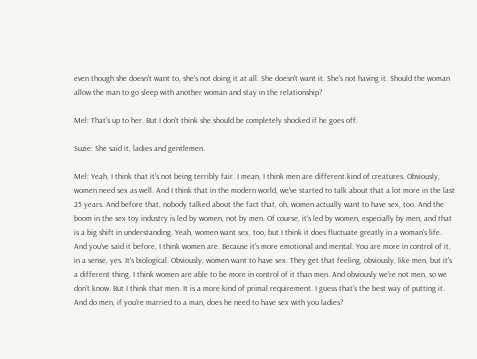even though she doesn't want to, she's not doing it at all. She doesn't want it. She's not having it. Should the woman allow the man to go sleep with another woman and stay in the relationship?

Mel: That's up to her. But I don't think she should be completely shocked if he goes off.

Suzie: She said it, ladies and gentlemen.

Mel: Yeah, I think that it's not being terribly fair. I mean, I think men are different kind of creatures. Obviously, women need sex as well. And I think that in the modern world, we've started to talk about that a lot more in the last 25 years. And before that, nobody talked about the fact that, oh, women actually want to have sex, too. And the boom in the sex toy industry is led by women, not by men. Of course, it's led by women, especially by men, and that is a big shift in understanding. Yeah, women want sex, too, but I think it does fluctuate greatly in a woman's life. And you've said it before, I think women are. Because it's more emotional and mental. You are more in control of it, in a sense, yes. It's biological. Obviously, women want to have sex. They get that feeling, obviously, like men, but it's a different thing. I think women are able to be more in control of it than men. And obviously we're not men, so we don't know. But I think that men. It is a more kind of primal requirement. I guess that's the best way of putting it. And do men, if you're married to a man, does he need to have sex with you ladies?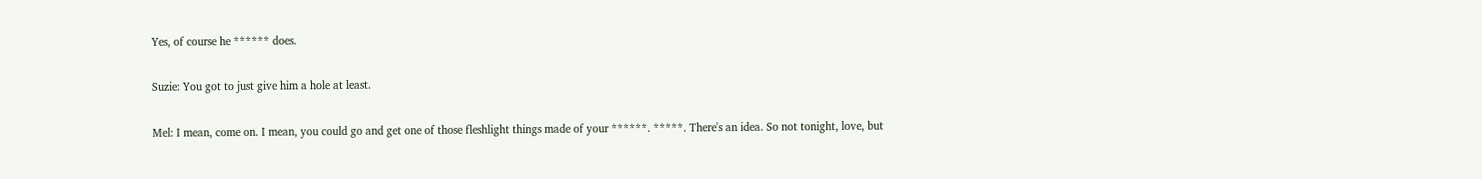Yes, of course he ****** does.

Suzie: You got to just give him a hole at least.

Mel: I mean, come on. I mean, you could go and get one of those fleshlight things made of your ******. *****. There's an idea. So not tonight, love, but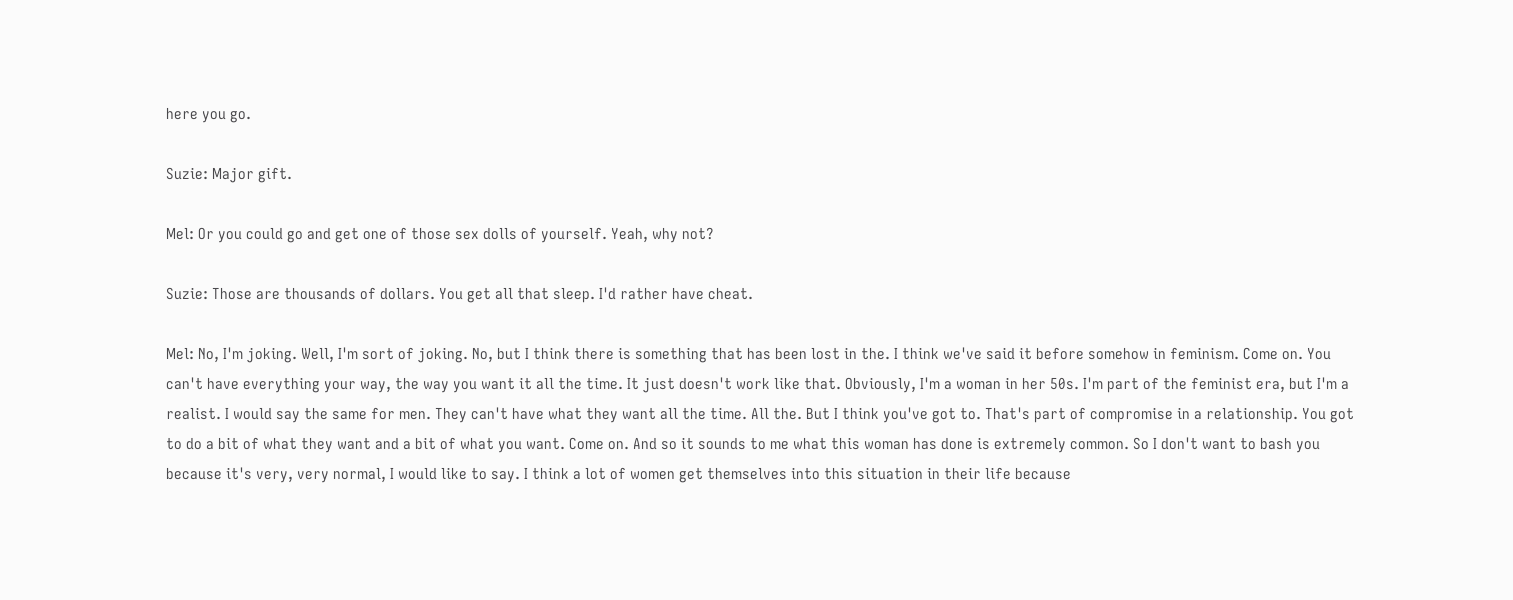here you go.

Suzie: Major gift.

Mel: Or you could go and get one of those sex dolls of yourself. Yeah, why not?

Suzie: Those are thousands of dollars. You get all that sleep. I'd rather have cheat.

Mel: No, I'm joking. Well, I'm sort of joking. No, but I think there is something that has been lost in the. I think we've said it before somehow in feminism. Come on. You can't have everything your way, the way you want it all the time. It just doesn't work like that. Obviously, I'm a woman in her 50s. I'm part of the feminist era, but I'm a realist. I would say the same for men. They can't have what they want all the time. All the. But I think you've got to. That's part of compromise in a relationship. You got to do a bit of what they want and a bit of what you want. Come on. And so it sounds to me what this woman has done is extremely common. So I don't want to bash you because it's very, very normal, I would like to say. I think a lot of women get themselves into this situation in their life because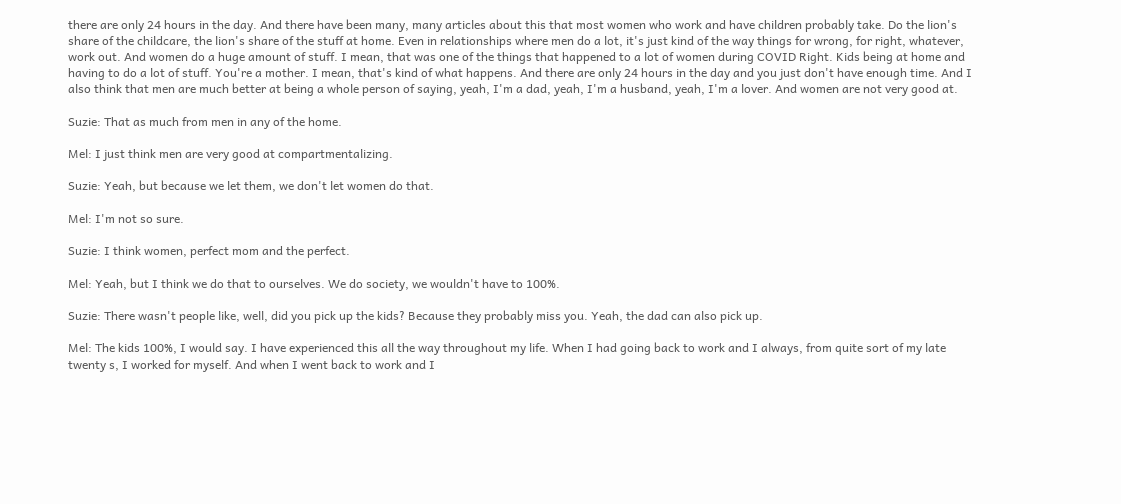there are only 24 hours in the day. And there have been many, many articles about this that most women who work and have children probably take. Do the lion's share of the childcare, the lion's share of the stuff at home. Even in relationships where men do a lot, it's just kind of the way things for wrong, for right, whatever, work out. And women do a huge amount of stuff. I mean, that was one of the things that happened to a lot of women during COVID Right. Kids being at home and having to do a lot of stuff. You're a mother. I mean, that's kind of what happens. And there are only 24 hours in the day and you just don't have enough time. And I also think that men are much better at being a whole person of saying, yeah, I'm a dad, yeah, I'm a husband, yeah, I'm a lover. And women are not very good at.

Suzie: That as much from men in any of the home.

Mel: I just think men are very good at compartmentalizing.

Suzie: Yeah, but because we let them, we don't let women do that.

Mel: I'm not so sure.

Suzie: I think women, perfect mom and the perfect.

Mel: Yeah, but I think we do that to ourselves. We do society, we wouldn't have to 100%.

Suzie: There wasn't people like, well, did you pick up the kids? Because they probably miss you. Yeah, the dad can also pick up.

Mel: The kids 100%, I would say. I have experienced this all the way throughout my life. When I had going back to work and I always, from quite sort of my late twenty s, I worked for myself. And when I went back to work and I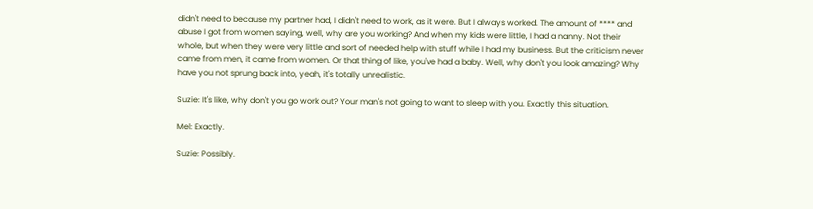didn't need to because my partner had, I didn't need to work, as it were. But I always worked. The amount of **** and abuse I got from women saying, well, why are you working? And when my kids were little, I had a nanny. Not their whole, but when they were very little and sort of needed help with stuff while I had my business. But the criticism never came from men, it came from women. Or that thing of like, you've had a baby. Well, why don't you look amazing? Why have you not sprung back into, yeah, it's totally unrealistic.

Suzie: It's like, why don't you go work out? Your man's not going to want to sleep with you. Exactly this situation.

Mel: Exactly.

Suzie: Possibly.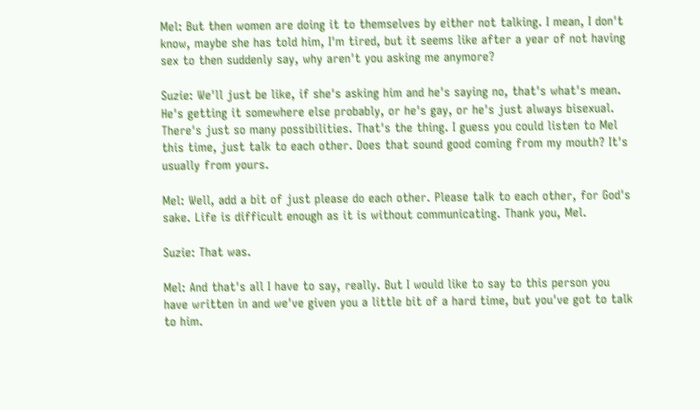Mel: But then women are doing it to themselves by either not talking. I mean, I don't know, maybe she has told him, I'm tired, but it seems like after a year of not having sex to then suddenly say, why aren't you asking me anymore?

Suzie: We'll just be like, if she's asking him and he's saying no, that's what's mean. He's getting it somewhere else probably, or he's gay, or he's just always bisexual. There's just so many possibilities. That's the thing. I guess you could listen to Mel this time, just talk to each other. Does that sound good coming from my mouth? It's usually from yours.

Mel: Well, add a bit of just please do each other. Please talk to each other, for God's sake. Life is difficult enough as it is without communicating. Thank you, Mel.

Suzie: That was.

Mel: And that's all I have to say, really. But I would like to say to this person you have written in and we've given you a little bit of a hard time, but you've got to talk to him.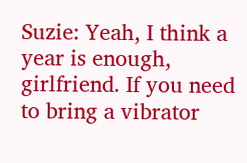Suzie: Yeah, I think a year is enough, girlfriend. If you need to bring a vibrator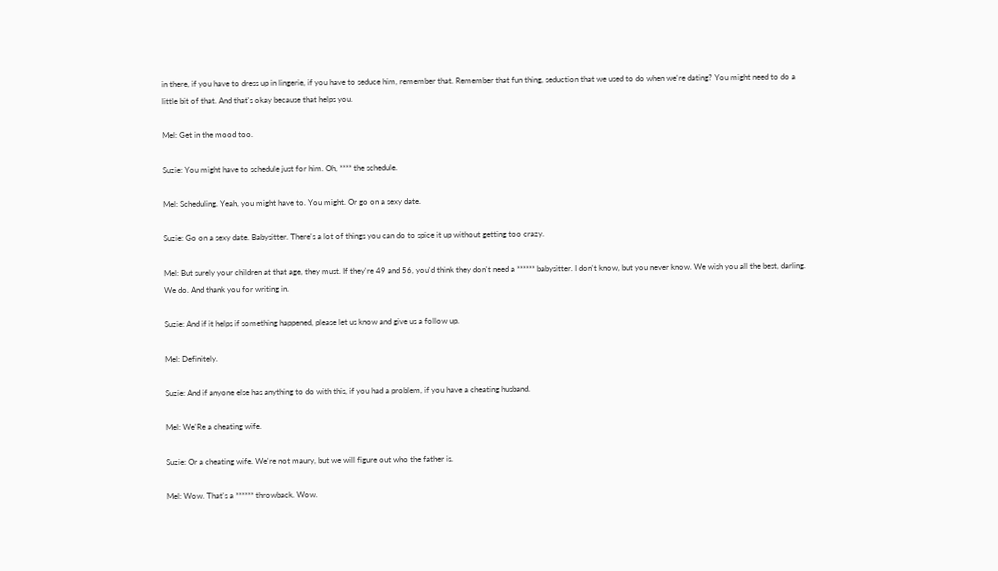in there, if you have to dress up in lingerie, if you have to seduce him, remember that. Remember that fun thing, seduction that we used to do when we're dating? You might need to do a little bit of that. And that's okay because that helps you.

Mel: Get in the mood too.

Suzie: You might have to schedule just for him. Oh, **** the schedule.

Mel: Scheduling. Yeah, you might have to. You might. Or go on a sexy date.

Suzie: Go on a sexy date. Babysitter. There's a lot of things you can do to spice it up without getting too crazy.

Mel: But surely your children at that age, they must. If they're 49 and 56, you'd think they don't need a ****** babysitter. I don't know, but you never know. We wish you all the best, darling. We do. And thank you for writing in.

Suzie: And if it helps if something happened, please let us know and give us a follow up.

Mel: Definitely.

Suzie: And if anyone else has anything to do with this, if you had a problem, if you have a cheating husband.

Mel: We'Re a cheating wife.

Suzie: Or a cheating wife. We're not maury, but we will figure out who the father is.

Mel: Wow. That's a ****** throwback. Wow.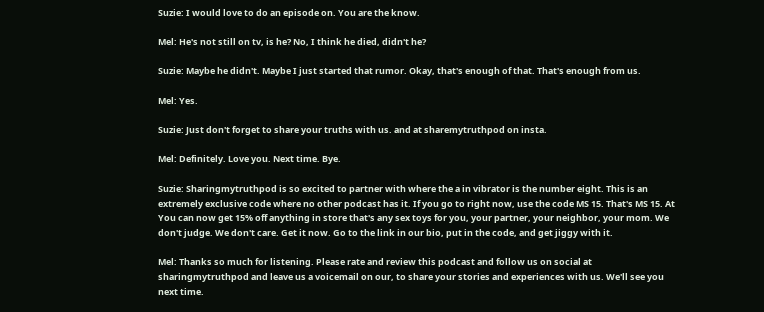Suzie: I would love to do an episode on. You are the know.

Mel: He's not still on tv, is he? No, I think he died, didn't he?

Suzie: Maybe he didn't. Maybe I just started that rumor. Okay, that's enough of that. That's enough from us.

Mel: Yes.

Suzie: Just don't forget to share your truths with us. and at sharemytruthpod on insta.

Mel: Definitely. Love you. Next time. Bye.

Suzie: Sharingmytruthpod is so excited to partner with where the a in vibrator is the number eight. This is an extremely exclusive code where no other podcast has it. If you go to right now, use the code MS 15. That's MS 15. At You can now get 15% off anything in store that's any sex toys for you, your partner, your neighbor, your mom. We don't judge. We don't care. Get it now. Go to the link in our bio, put in the code, and get jiggy with it.

Mel: Thanks so much for listening. Please rate and review this podcast and follow us on social at sharingmytruthpod and leave us a voicemail on our, to share your stories and experiences with us. We'll see you next time.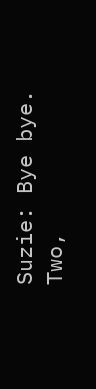Suzie: Bye bye. Two,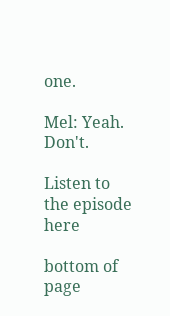one.

Mel: Yeah. Don't.

Listen to the episode here

bottom of page